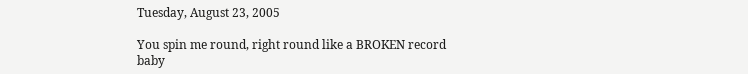Tuesday, August 23, 2005

You spin me round, right round like a BROKEN record baby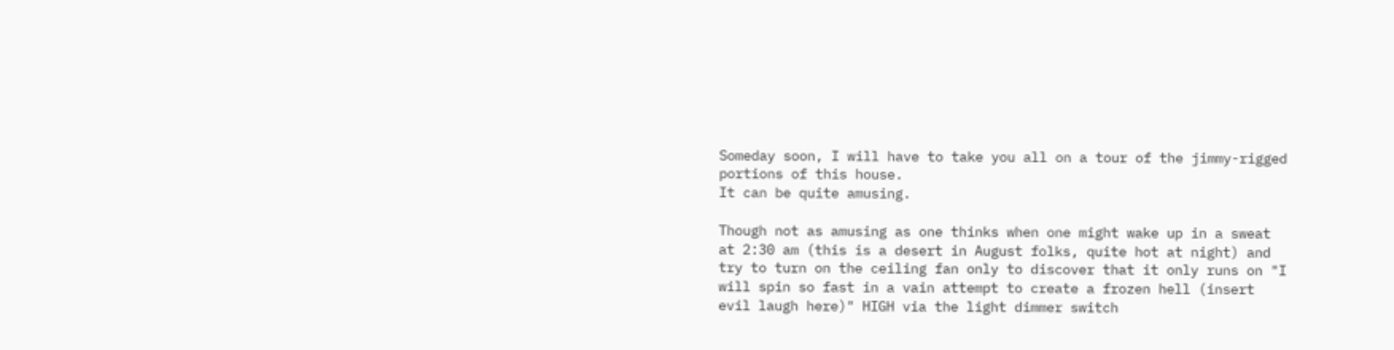Someday soon, I will have to take you all on a tour of the jimmy-rigged portions of this house.
It can be quite amusing.

Though not as amusing as one thinks when one might wake up in a sweat at 2:30 am (this is a desert in August folks, quite hot at night) and try to turn on the ceiling fan only to discover that it only runs on "I will spin so fast in a vain attempt to create a frozen hell (insert evil laugh here)" HIGH via the light dimmer switch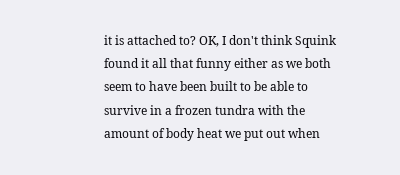it is attached to? OK, I don't think Squink found it all that funny either as we both seem to have been built to be able to survive in a frozen tundra with the amount of body heat we put out when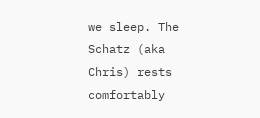we sleep. The Schatz (aka Chris) rests comfortably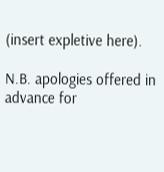(insert expletive here).

N.B. apologies offered in advance for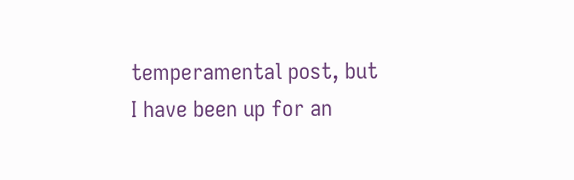temperamental post, but I have been up for an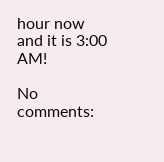hour now and it is 3:00 AM!

No comments: